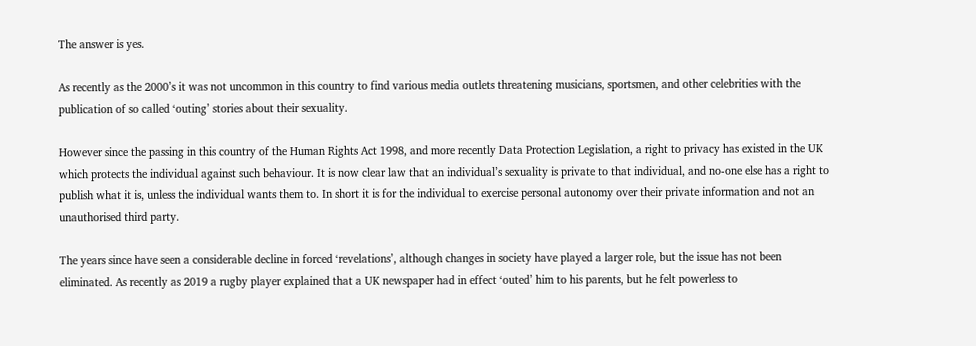The answer is yes.

As recently as the 2000’s it was not uncommon in this country to find various media outlets threatening musicians, sportsmen, and other celebrities with the publication of so called ‘outing’ stories about their sexuality.

However since the passing in this country of the Human Rights Act 1998, and more recently Data Protection Legislation, a right to privacy has existed in the UK which protects the individual against such behaviour. It is now clear law that an individual’s sexuality is private to that individual, and no-one else has a right to publish what it is, unless the individual wants them to. In short it is for the individual to exercise personal autonomy over their private information and not an unauthorised third party.

The years since have seen a considerable decline in forced ‘revelations’, although changes in society have played a larger role, but the issue has not been eliminated. As recently as 2019 a rugby player explained that a UK newspaper had in effect ‘outed’ him to his parents, but he felt powerless to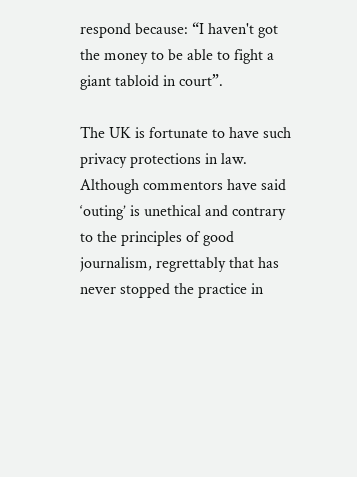respond because: “I haven't got the money to be able to fight a giant tabloid in court”.

The UK is fortunate to have such privacy protections in law. Although commentors have said ‘outing’ is unethical and contrary to the principles of good journalism, regrettably that has never stopped the practice in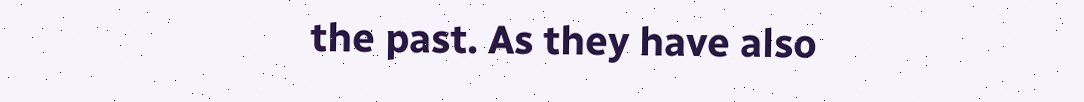the past. As they have also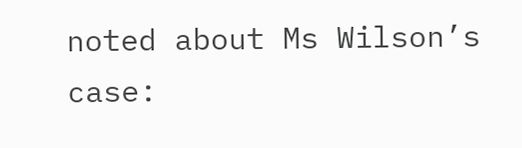noted about Ms Wilson’s case: